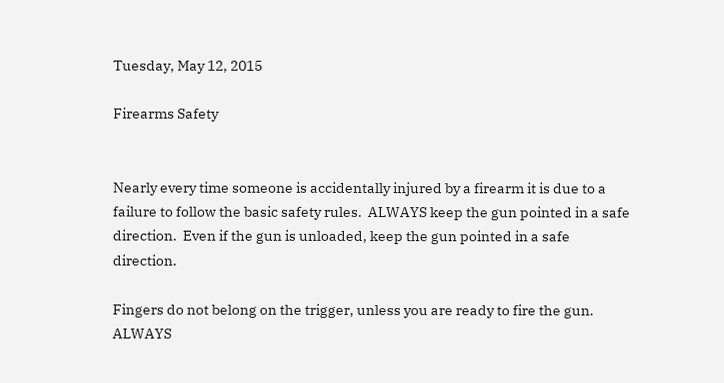Tuesday, May 12, 2015

Firearms Safety


Nearly every time someone is accidentally injured by a firearm it is due to a failure to follow the basic safety rules.  ALWAYS keep the gun pointed in a safe direction.  Even if the gun is unloaded, keep the gun pointed in a safe direction.

Fingers do not belong on the trigger, unless you are ready to fire the gun.  ALWAYS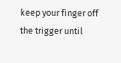keep your finger off the trigger until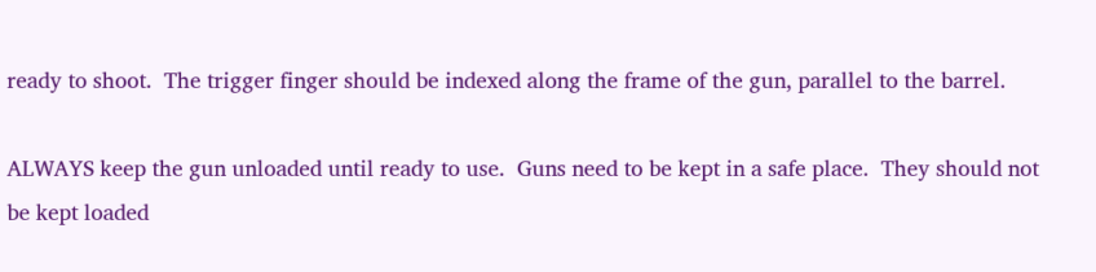ready to shoot.  The trigger finger should be indexed along the frame of the gun, parallel to the barrel.

ALWAYS keep the gun unloaded until ready to use.  Guns need to be kept in a safe place.  They should not be kept loaded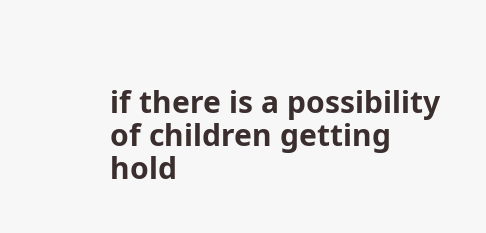if there is a possibility of children getting hold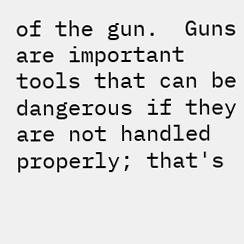of the gun.  Guns are important tools that can be dangerous if they are not handled properly; that's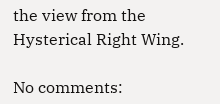the view from the Hysterical Right Wing.

No comments: